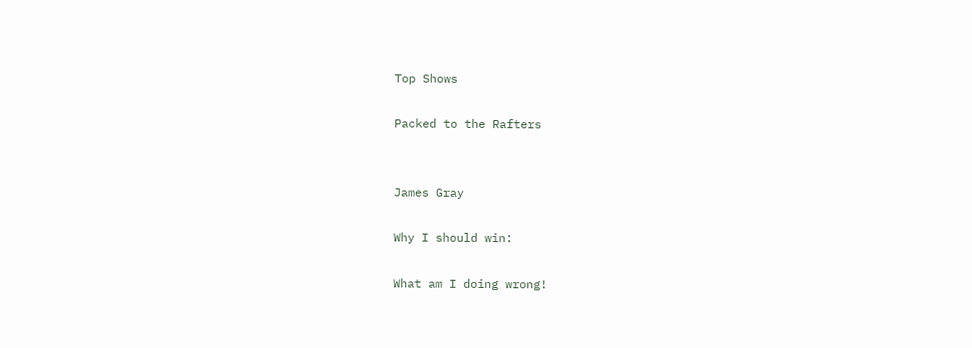Top Shows

Packed to the Rafters


James Gray

Why I should win:

What am I doing wrong!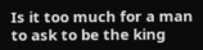Is it too much for a man to ask to be the king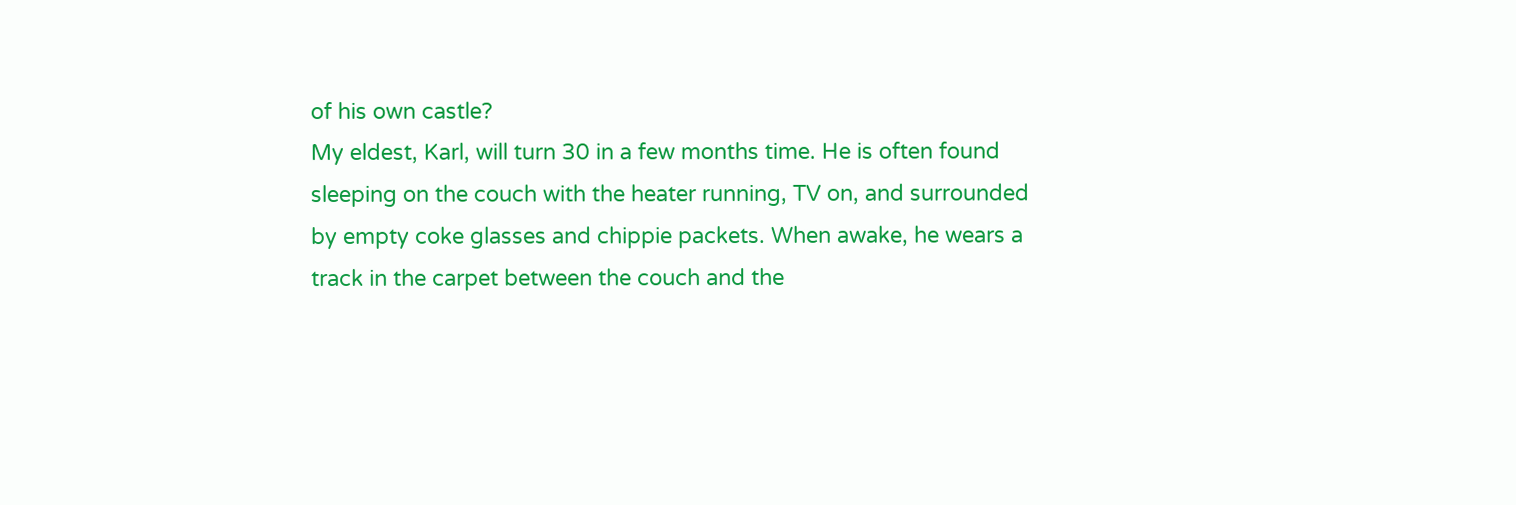of his own castle?
My eldest, Karl, will turn 30 in a few months time. He is often found sleeping on the couch with the heater running, TV on, and surrounded by empty coke glasses and chippie packets. When awake, he wears a track in the carpet between the couch and the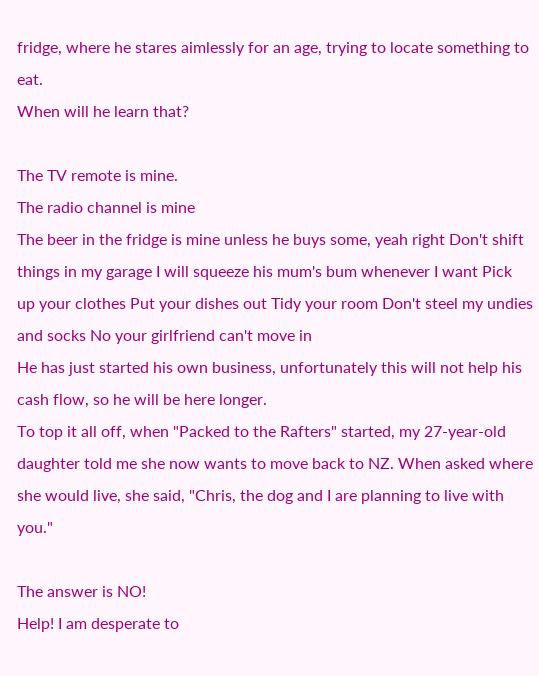fridge, where he stares aimlessly for an age, trying to locate something to eat.
When will he learn that?

The TV remote is mine.
The radio channel is mine
The beer in the fridge is mine unless he buys some, yeah right Don't shift things in my garage I will squeeze his mum's bum whenever I want Pick up your clothes Put your dishes out Tidy your room Don't steel my undies and socks No your girlfriend can't move in
He has just started his own business, unfortunately this will not help his cash flow, so he will be here longer.
To top it all off, when "Packed to the Rafters" started, my 27-year-old daughter told me she now wants to move back to NZ. When asked where she would live, she said, "Chris, the dog and I are planning to live with you."

The answer is NO!
Help! I am desperate to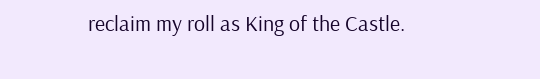reclaim my roll as King of the Castle.